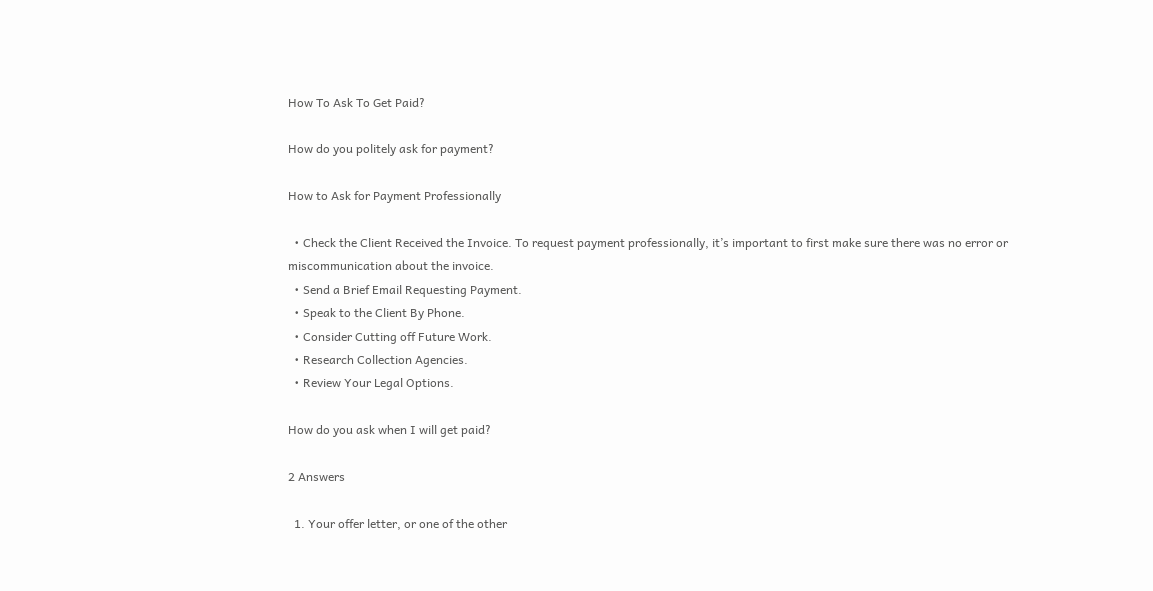How To Ask To Get Paid?

How do you politely ask for payment?

How to Ask for Payment Professionally

  • Check the Client Received the Invoice. To request payment professionally, it’s important to first make sure there was no error or miscommunication about the invoice.
  • Send a Brief Email Requesting Payment.
  • Speak to the Client By Phone.
  • Consider Cutting off Future Work.
  • Research Collection Agencies.
  • Review Your Legal Options.

How do you ask when I will get paid?

2 Answers

  1. Your offer letter, or one of the other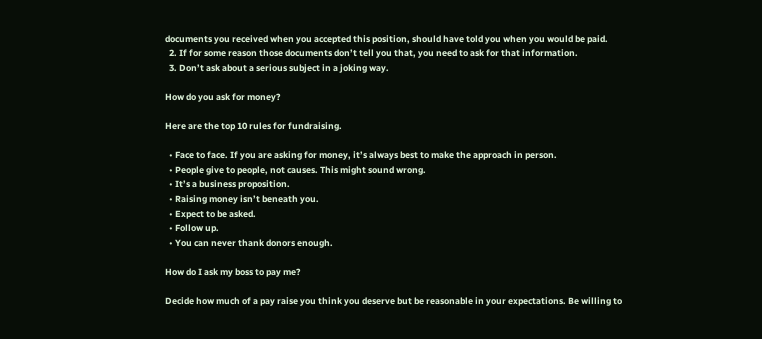documents you received when you accepted this position, should have told you when you would be paid.
  2. If for some reason those documents don’t tell you that, you need to ask for that information.
  3. Don’t ask about a serious subject in a joking way.

How do you ask for money?

Here are the top 10 rules for fundraising.

  • Face to face. If you are asking for money, it’s always best to make the approach in person.
  • People give to people, not causes. This might sound wrong.
  • It’s a business proposition.
  • Raising money isn’t beneath you.
  • Expect to be asked.
  • Follow up.
  • You can never thank donors enough.

How do I ask my boss to pay me?

Decide how much of a pay raise you think you deserve but be reasonable in your expectations. Be willing to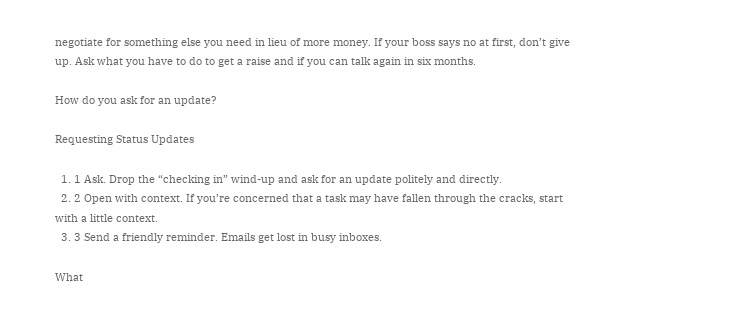negotiate for something else you need in lieu of more money. If your boss says no at first, don’t give up. Ask what you have to do to get a raise and if you can talk again in six months.

How do you ask for an update?

Requesting Status Updates

  1. 1 Ask. Drop the “checking in” wind-up and ask for an update politely and directly.
  2. 2 Open with context. If you’re concerned that a task may have fallen through the cracks, start with a little context.
  3. 3 Send a friendly reminder. Emails get lost in busy inboxes.

What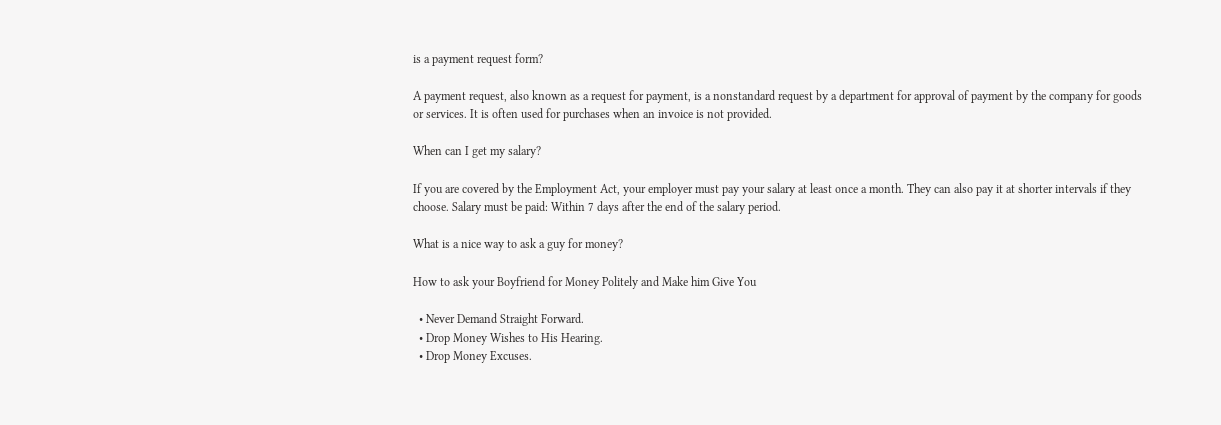is a payment request form?

A payment request, also known as a request for payment, is a nonstandard request by a department for approval of payment by the company for goods or services. It is often used for purchases when an invoice is not provided.

When can I get my salary?

If you are covered by the Employment Act, your employer must pay your salary at least once a month. They can also pay it at shorter intervals if they choose. Salary must be paid: Within 7 days after the end of the salary period.

What is a nice way to ask a guy for money?

How to ask your Boyfriend for Money Politely and Make him Give You

  • Never Demand Straight Forward.
  • Drop Money Wishes to His Hearing.
  • Drop Money Excuses.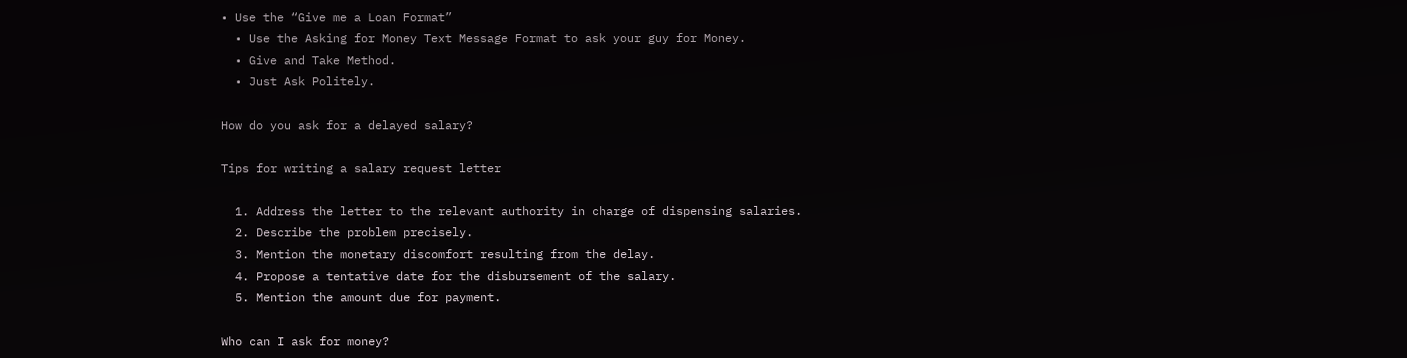• Use the “Give me a Loan Format”
  • Use the Asking for Money Text Message Format to ask your guy for Money.
  • Give and Take Method.
  • Just Ask Politely.

How do you ask for a delayed salary?

Tips for writing a salary request letter

  1. Address the letter to the relevant authority in charge of dispensing salaries.
  2. Describe the problem precisely.
  3. Mention the monetary discomfort resulting from the delay.
  4. Propose a tentative date for the disbursement of the salary.
  5. Mention the amount due for payment.

Who can I ask for money?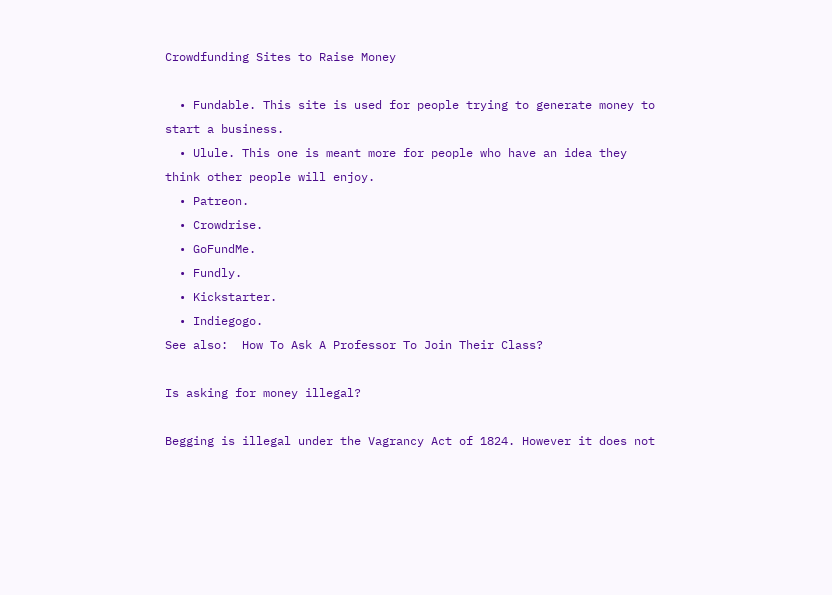Crowdfunding Sites to Raise Money

  • Fundable. This site is used for people trying to generate money to start a business.
  • Ulule. This one is meant more for people who have an idea they think other people will enjoy.
  • Patreon.
  • Crowdrise.
  • GoFundMe.
  • Fundly.
  • Kickstarter.
  • Indiegogo.
See also:  How To Ask A Professor To Join Their Class?

Is asking for money illegal?

Begging is illegal under the Vagrancy Act of 1824. However it does not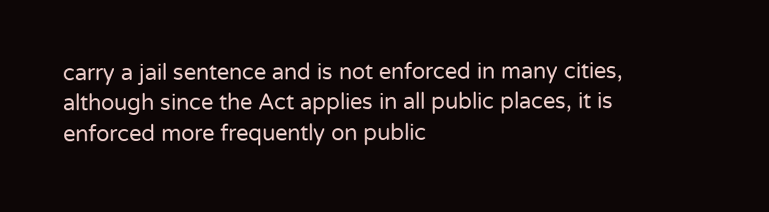carry a jail sentence and is not enforced in many cities, although since the Act applies in all public places, it is enforced more frequently on public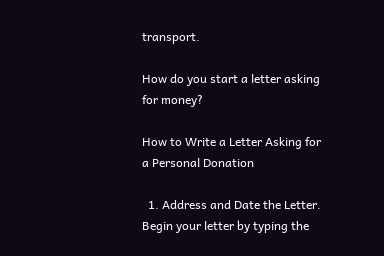transport.

How do you start a letter asking for money?

How to Write a Letter Asking for a Personal Donation

  1. Address and Date the Letter. Begin your letter by typing the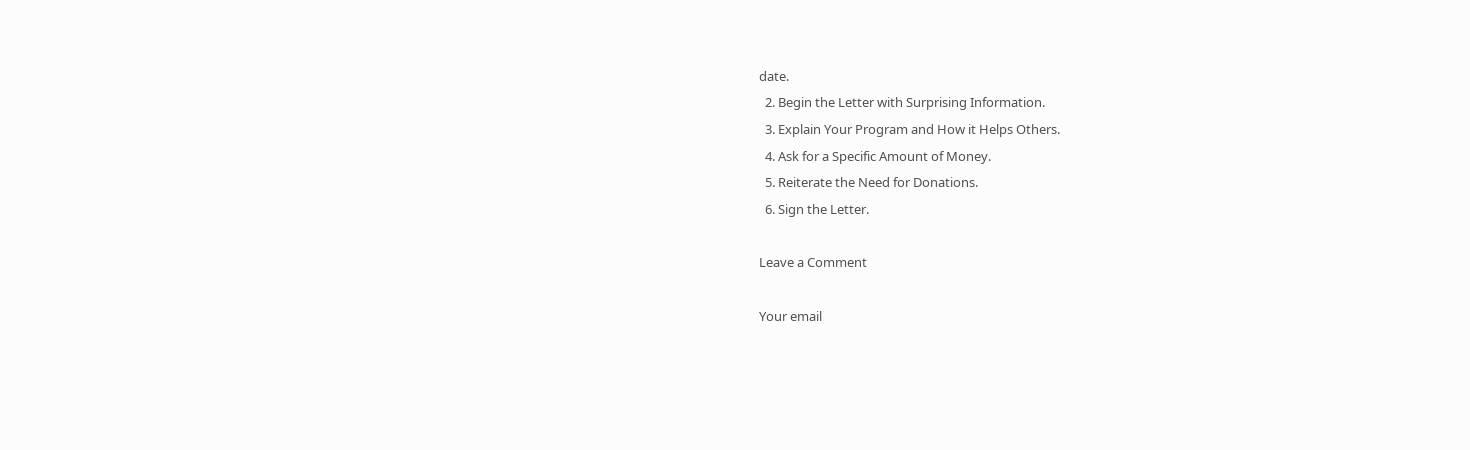date.
  2. Begin the Letter with Surprising Information.
  3. Explain Your Program and How it Helps Others.
  4. Ask for a Specific Amount of Money.
  5. Reiterate the Need for Donations.
  6. Sign the Letter.

Leave a Comment

Your email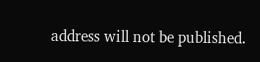address will not be published.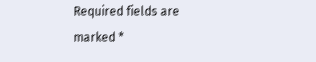Required fields are marked *